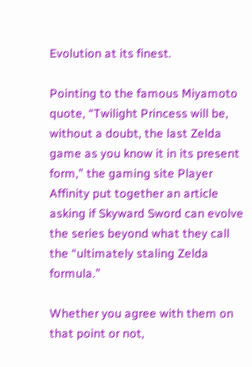Evolution at its finest.

Pointing to the famous Miyamoto quote, “Twilight Princess will be, without a doubt, the last Zelda game as you know it in its present form,” the gaming site Player Affinity put together an article asking if Skyward Sword can evolve the series beyond what they call the “ultimately staling Zelda formula.”

Whether you agree with them on that point or not,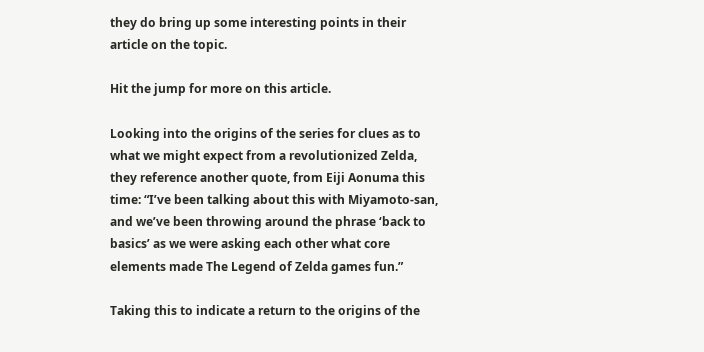they do bring up some interesting points in their article on the topic.

Hit the jump for more on this article.

Looking into the origins of the series for clues as to what we might expect from a revolutionized Zelda, they reference another quote, from Eiji Aonuma this time: “I’ve been talking about this with Miyamoto-san, and we’ve been throwing around the phrase ‘back to basics’ as we were asking each other what core elements made The Legend of Zelda games fun.”

Taking this to indicate a return to the origins of the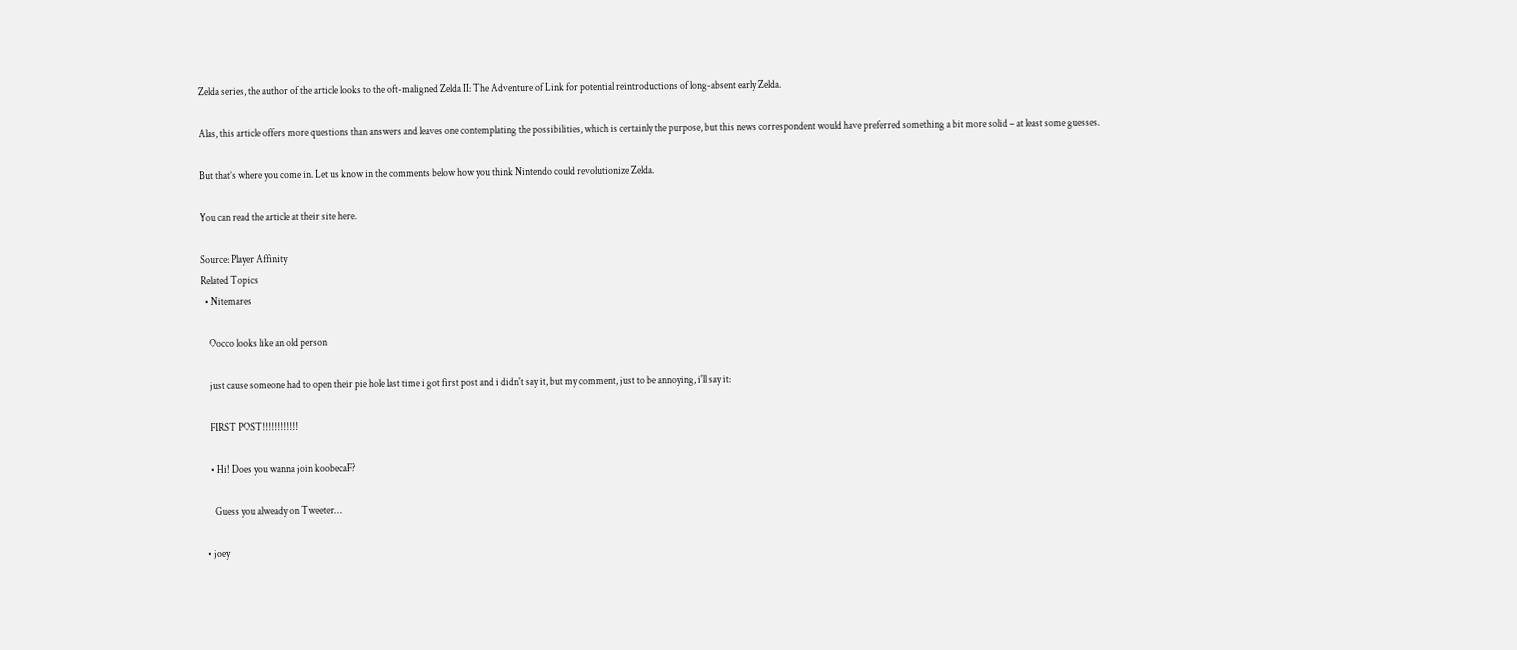Zelda series, the author of the article looks to the oft-maligned Zelda II: The Adventure of Link for potential reintroductions of long-absent early Zelda.

Alas, this article offers more questions than answers and leaves one contemplating the possibilities, which is certainly the purpose, but this news correspondent would have preferred something a bit more solid – at least some guesses.

But that’s where you come in. Let us know in the comments below how you think Nintendo could revolutionize Zelda.

You can read the article at their site here.

Source: Player Affinity
Related Topics
  • Nitemares

    Oocco looks like an old person

    just cause someone had to open their pie hole last time i got first post and i didn't say it, but my comment, just to be annoying, i'll say it:

    FIRST POST!!!!!!!!!!!!

    • Hi! Does you wanna join koobecaF?

      Guess you alweady on Tweeter…

  • joey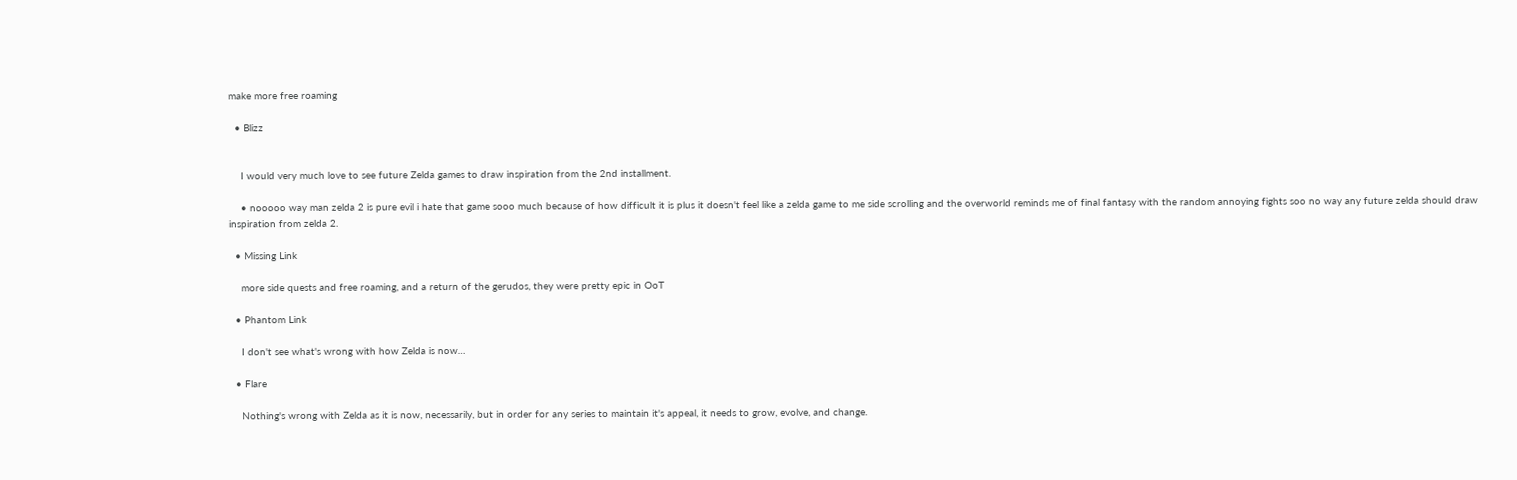make more free roaming

  • Blizz


    I would very much love to see future Zelda games to draw inspiration from the 2nd installment.

    • nooooo way man zelda 2 is pure evil i hate that game sooo much because of how difficult it is plus it doesn't feel like a zelda game to me side scrolling and the overworld reminds me of final fantasy with the random annoying fights soo no way any future zelda should draw inspiration from zelda 2.

  • Missing Link

    more side quests and free roaming, and a return of the gerudos, they were pretty epic in OoT

  • Phantom Link

    I don't see what's wrong with how Zelda is now…

  • Flare

    Nothing's wrong with Zelda as it is now, necessarily, but in order for any series to maintain it's appeal, it needs to grow, evolve, and change.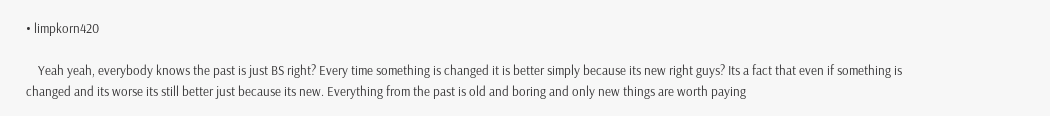• limpkorn420

    Yeah yeah, everybody knows the past is just BS right? Every time something is changed it is better simply because its new right guys? Its a fact that even if something is changed and its worse its still better just because its new. Everything from the past is old and boring and only new things are worth paying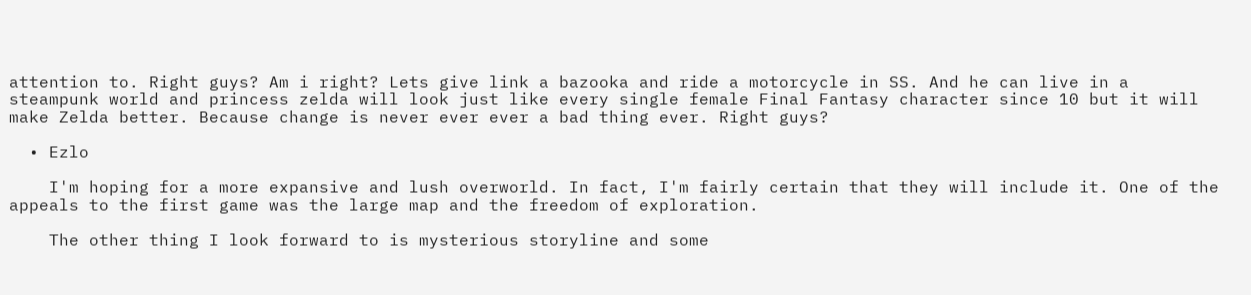attention to. Right guys? Am i right? Lets give link a bazooka and ride a motorcycle in SS. And he can live in a steampunk world and princess zelda will look just like every single female Final Fantasy character since 10 but it will make Zelda better. Because change is never ever ever a bad thing ever. Right guys?

  • Ezlo

    I'm hoping for a more expansive and lush overworld. In fact, I'm fairly certain that they will include it. One of the appeals to the first game was the large map and the freedom of exploration.

    The other thing I look forward to is mysterious storyline and some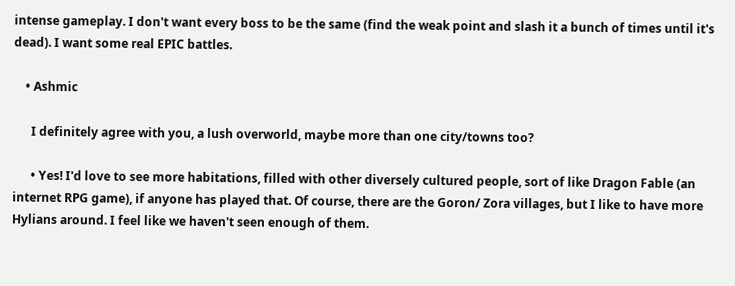intense gameplay. I don't want every boss to be the same (find the weak point and slash it a bunch of times until it's dead). I want some real EPIC battles.

    • Ashmic

      I definitely agree with you, a lush overworld, maybe more than one city/towns too?

      • Yes! I'd love to see more habitations, filled with other diversely cultured people, sort of like Dragon Fable (an internet RPG game), if anyone has played that. Of course, there are the Goron/ Zora villages, but I like to have more Hylians around. I feel like we haven't seen enough of them.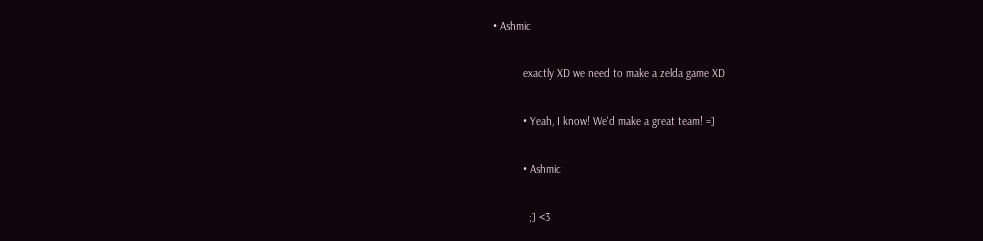• Ashmic

          exactly XD we need to make a zelda game XD

          • Yeah, I know! We'd make a great team! =]

          • Ashmic

            ;] <3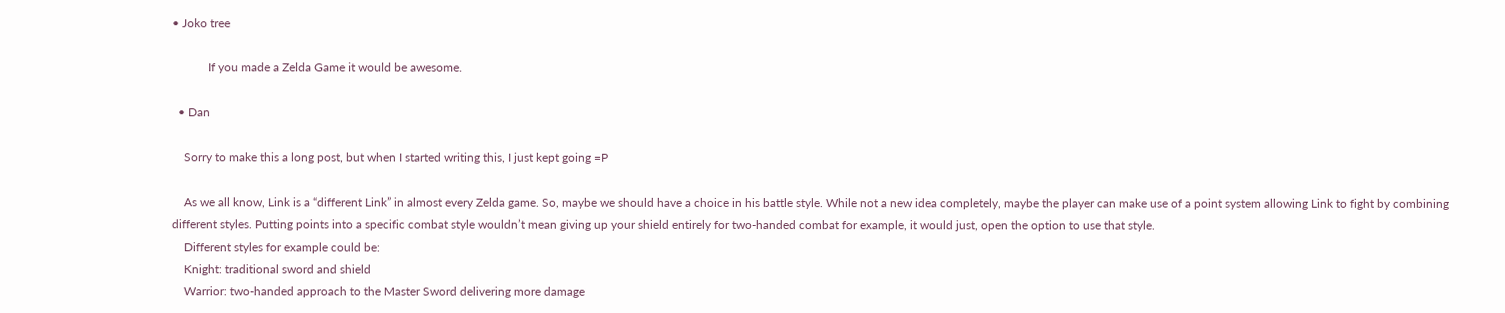• Joko tree

            If you made a Zelda Game it would be awesome.

  • Dan

    Sorry to make this a long post, but when I started writing this, I just kept going =P

    As we all know, Link is a “different Link” in almost every Zelda game. So, maybe we should have a choice in his battle style. While not a new idea completely, maybe the player can make use of a point system allowing Link to fight by combining different styles. Putting points into a specific combat style wouldn’t mean giving up your shield entirely for two-handed combat for example, it would just, open the option to use that style.
    Different styles for example could be:
    Knight: traditional sword and shield
    Warrior: two-handed approach to the Master Sword delivering more damage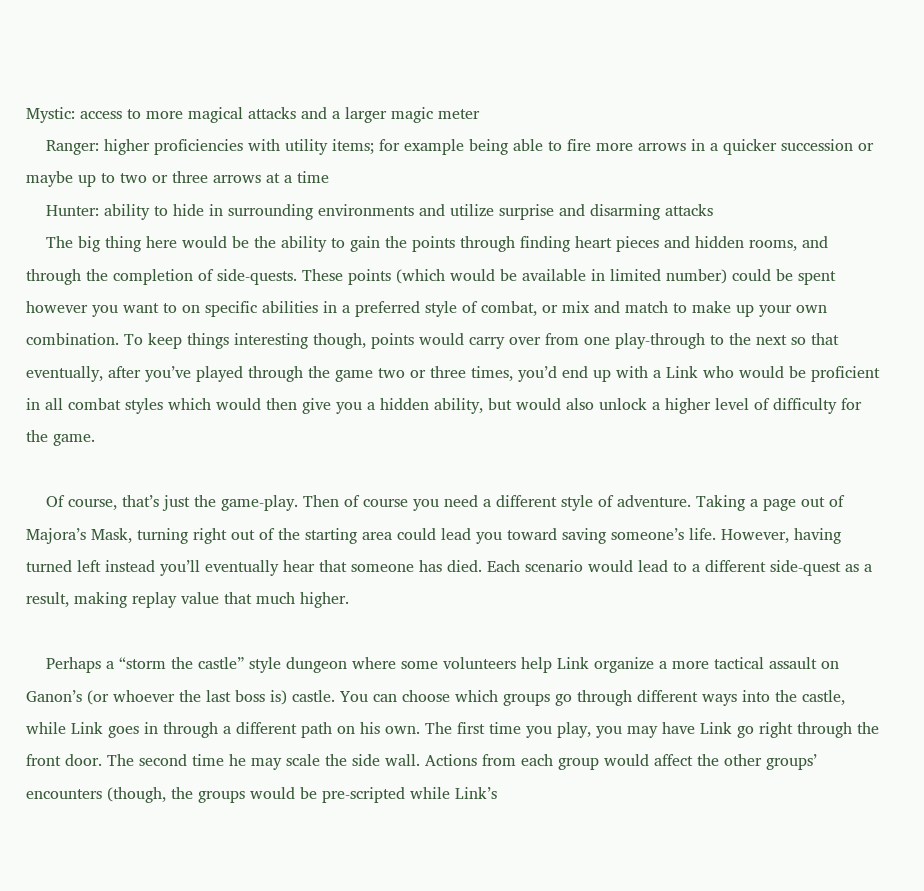Mystic: access to more magical attacks and a larger magic meter
    Ranger: higher proficiencies with utility items; for example being able to fire more arrows in a quicker succession or maybe up to two or three arrows at a time
    Hunter: ability to hide in surrounding environments and utilize surprise and disarming attacks
    The big thing here would be the ability to gain the points through finding heart pieces and hidden rooms, and through the completion of side-quests. These points (which would be available in limited number) could be spent however you want to on specific abilities in a preferred style of combat, or mix and match to make up your own combination. To keep things interesting though, points would carry over from one play-through to the next so that eventually, after you’ve played through the game two or three times, you’d end up with a Link who would be proficient in all combat styles which would then give you a hidden ability, but would also unlock a higher level of difficulty for the game.

    Of course, that’s just the game-play. Then of course you need a different style of adventure. Taking a page out of Majora’s Mask, turning right out of the starting area could lead you toward saving someone’s life. However, having turned left instead you’ll eventually hear that someone has died. Each scenario would lead to a different side-quest as a result, making replay value that much higher.

    Perhaps a “storm the castle” style dungeon where some volunteers help Link organize a more tactical assault on Ganon’s (or whoever the last boss is) castle. You can choose which groups go through different ways into the castle, while Link goes in through a different path on his own. The first time you play, you may have Link go right through the front door. The second time he may scale the side wall. Actions from each group would affect the other groups’ encounters (though, the groups would be pre-scripted while Link’s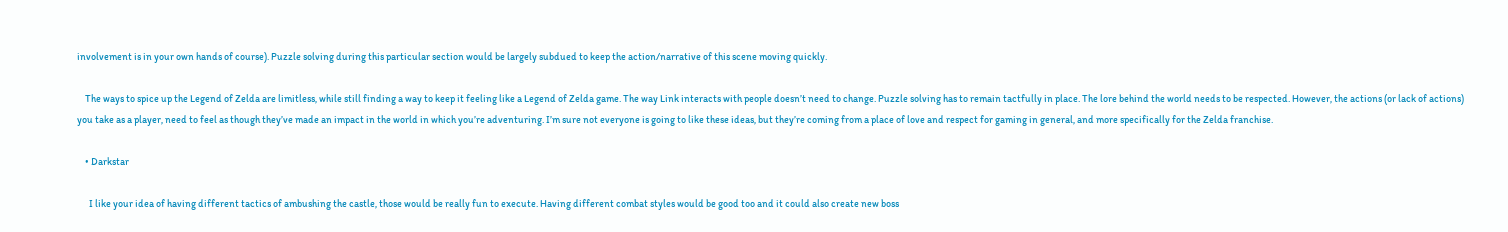involvement is in your own hands of course). Puzzle solving during this particular section would be largely subdued to keep the action/narrative of this scene moving quickly.

    The ways to spice up the Legend of Zelda are limitless, while still finding a way to keep it feeling like a Legend of Zelda game. The way Link interacts with people doesn’t need to change. Puzzle solving has to remain tactfully in place. The lore behind the world needs to be respected. However, the actions (or lack of actions) you take as a player, need to feel as though they’ve made an impact in the world in which you’re adventuring. I’m sure not everyone is going to like these ideas, but they’re coming from a place of love and respect for gaming in general, and more specifically for the Zelda franchise.

    • Darkstar

      I like your idea of having different tactics of ambushing the castle, those would be really fun to execute. Having different combat styles would be good too and it could also create new boss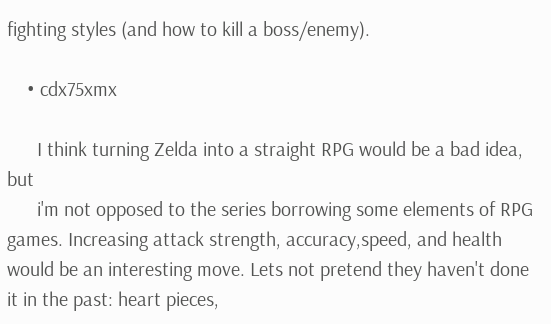fighting styles (and how to kill a boss/enemy).

    • cdx75xmx

      I think turning Zelda into a straight RPG would be a bad idea, but
      i'm not opposed to the series borrowing some elements of RPG games. Increasing attack strength, accuracy,speed, and health would be an interesting move. Lets not pretend they haven't done it in the past: heart pieces,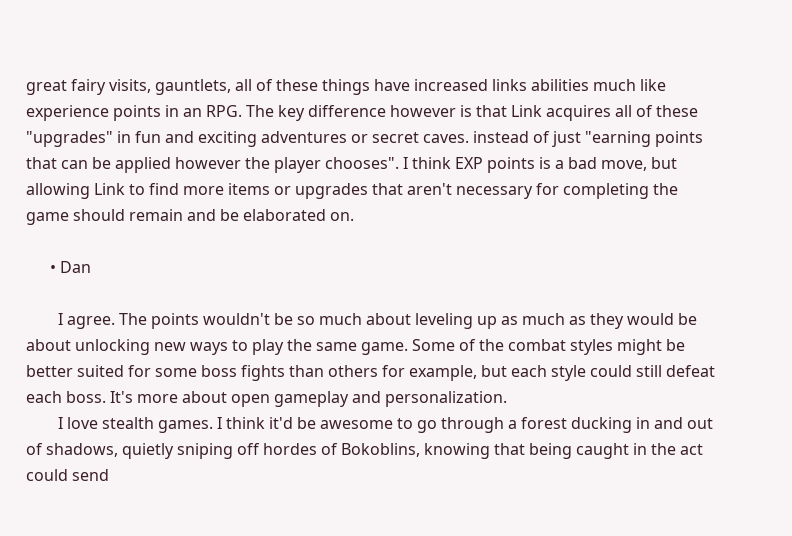great fairy visits, gauntlets, all of these things have increased links abilities much like experience points in an RPG. The key difference however is that Link acquires all of these "upgrades" in fun and exciting adventures or secret caves. instead of just "earning points that can be applied however the player chooses". I think EXP points is a bad move, but allowing Link to find more items or upgrades that aren't necessary for completing the game should remain and be elaborated on.

      • Dan

        I agree. The points wouldn't be so much about leveling up as much as they would be about unlocking new ways to play the same game. Some of the combat styles might be better suited for some boss fights than others for example, but each style could still defeat each boss. It's more about open gameplay and personalization.
        I love stealth games. I think it'd be awesome to go through a forest ducking in and out of shadows, quietly sniping off hordes of Bokoblins, knowing that being caught in the act could send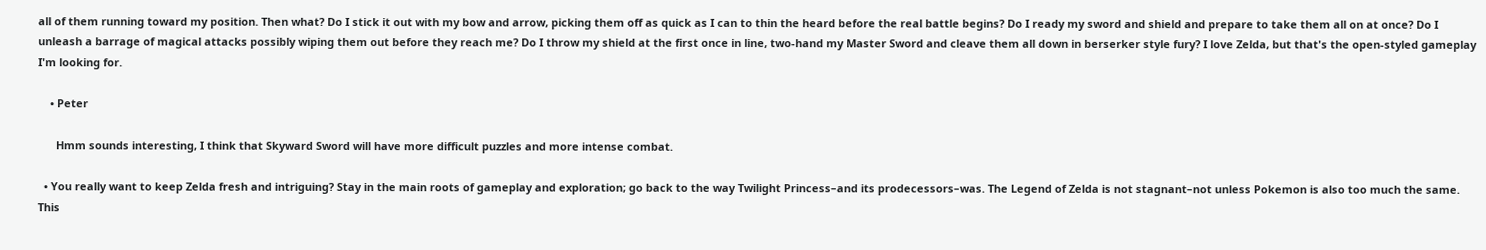all of them running toward my position. Then what? Do I stick it out with my bow and arrow, picking them off as quick as I can to thin the heard before the real battle begins? Do I ready my sword and shield and prepare to take them all on at once? Do I unleash a barrage of magical attacks possibly wiping them out before they reach me? Do I throw my shield at the first once in line, two-hand my Master Sword and cleave them all down in berserker style fury? I love Zelda, but that's the open-styled gameplay I'm looking for.

    • Peter

      Hmm sounds interesting, I think that Skyward Sword will have more difficult puzzles and more intense combat.

  • You really want to keep Zelda fresh and intriguing? Stay in the main roots of gameplay and exploration; go back to the way Twilight Princess–and its prodecessors–was. The Legend of Zelda is not stagnant–not unless Pokemon is also too much the same. This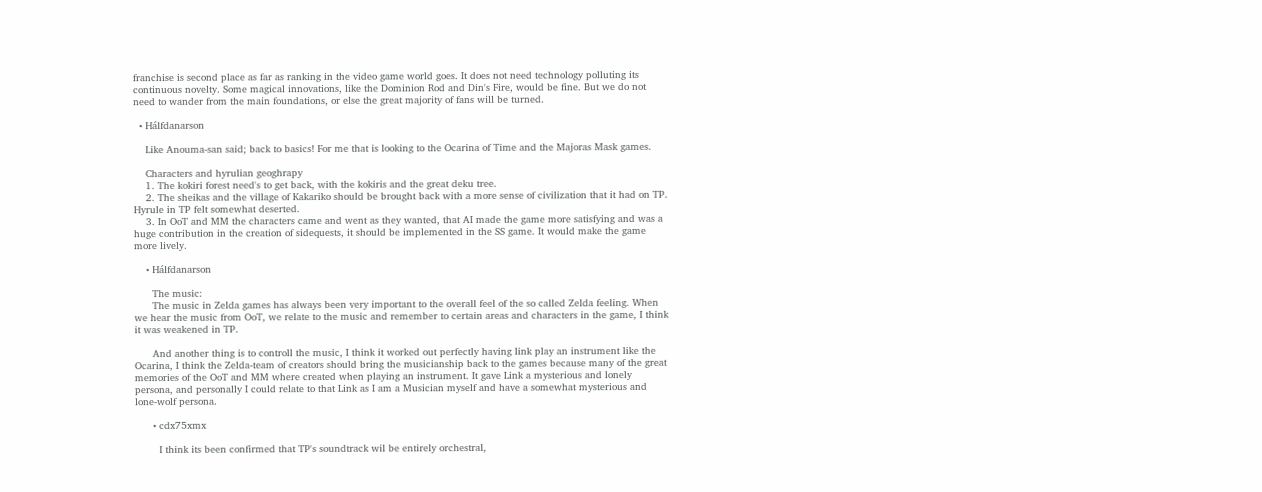franchise is second place as far as ranking in the video game world goes. It does not need technology polluting its continuous novelty. Some magical innovations, like the Dominion Rod and Din's Fire, would be fine. But we do not need to wander from the main foundations, or else the great majority of fans will be turned.

  • Hálfdanarson

    Like Anouma-san said; back to basics! For me that is looking to the Ocarina of Time and the Majoras Mask games.

    Characters and hyrulian geoghrapy
    1. The kokiri forest need's to get back, with the kokiris and the great deku tree.
    2. The sheikas and the village of Kakariko should be brought back with a more sense of civilization that it had on TP. Hyrule in TP felt somewhat deserted.
    3. In OoT and MM the characters came and went as they wanted, that AI made the game more satisfying and was a huge contribution in the creation of sidequests, it should be implemented in the SS game. It would make the game more lively.

    • Hálfdanarson

      The music:
      The music in Zelda games has always been very important to the overall feel of the so called Zelda feeling. When we hear the music from OoT, we relate to the music and remember to certain areas and characters in the game, I think it was weakened in TP.

      And another thing is to controll the music, I think it worked out perfectly having link play an instrument like the Ocarina, I think the Zelda-team of creators should bring the musicianship back to the games because many of the great memories of the OoT and MM where created when playing an instrument. It gave Link a mysterious and lonely persona, and personally I could relate to that Link as I am a Musician myself and have a somewhat mysterious and lone-wolf persona.

      • cdx75xmx

        I think its been confirmed that TP's soundtrack wil be entirely orchestral,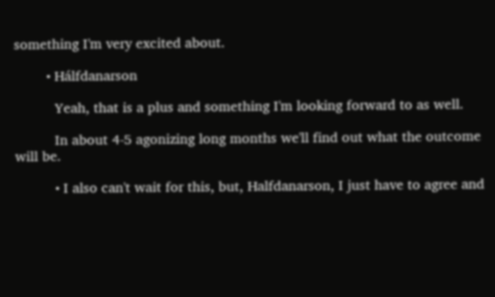something I'm very excited about.

        • Hálfdanarson

          Yeah, that is a plus and something I'm looking forward to as well.

          In about 4-5 agonizing long months we'll find out what the outcome will be.

          • I also can't wait for this, but, Halfdanarson, I just have to agree and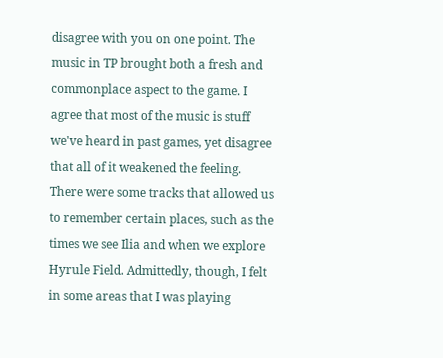disagree with you on one point. The music in TP brought both a fresh and commonplace aspect to the game. I agree that most of the music is stuff we've heard in past games, yet disagree that all of it weakened the feeling. There were some tracks that allowed us to remember certain places, such as the times we see Ilia and when we explore Hyrule Field. Admittedly, though, I felt in some areas that I was playing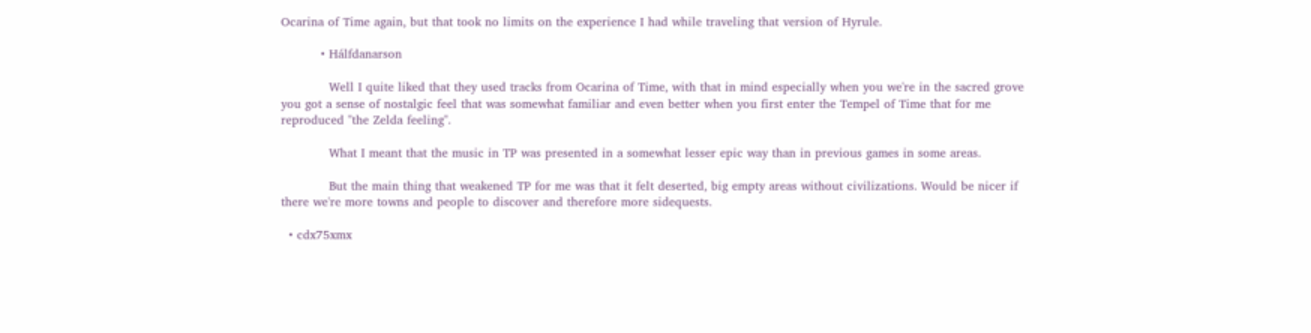Ocarina of Time again, but that took no limits on the experience I had while traveling that version of Hyrule.

          • Hálfdanarson

            Well I quite liked that they used tracks from Ocarina of Time, with that in mind especially when you we're in the sacred grove you got a sense of nostalgic feel that was somewhat familiar and even better when you first enter the Tempel of Time that for me reproduced "the Zelda feeling".

            What I meant that the music in TP was presented in a somewhat lesser epic way than in previous games in some areas.

            But the main thing that weakened TP for me was that it felt deserted, big empty areas without civilizations. Would be nicer if there we're more towns and people to discover and therefore more sidequests.

  • cdx75xmx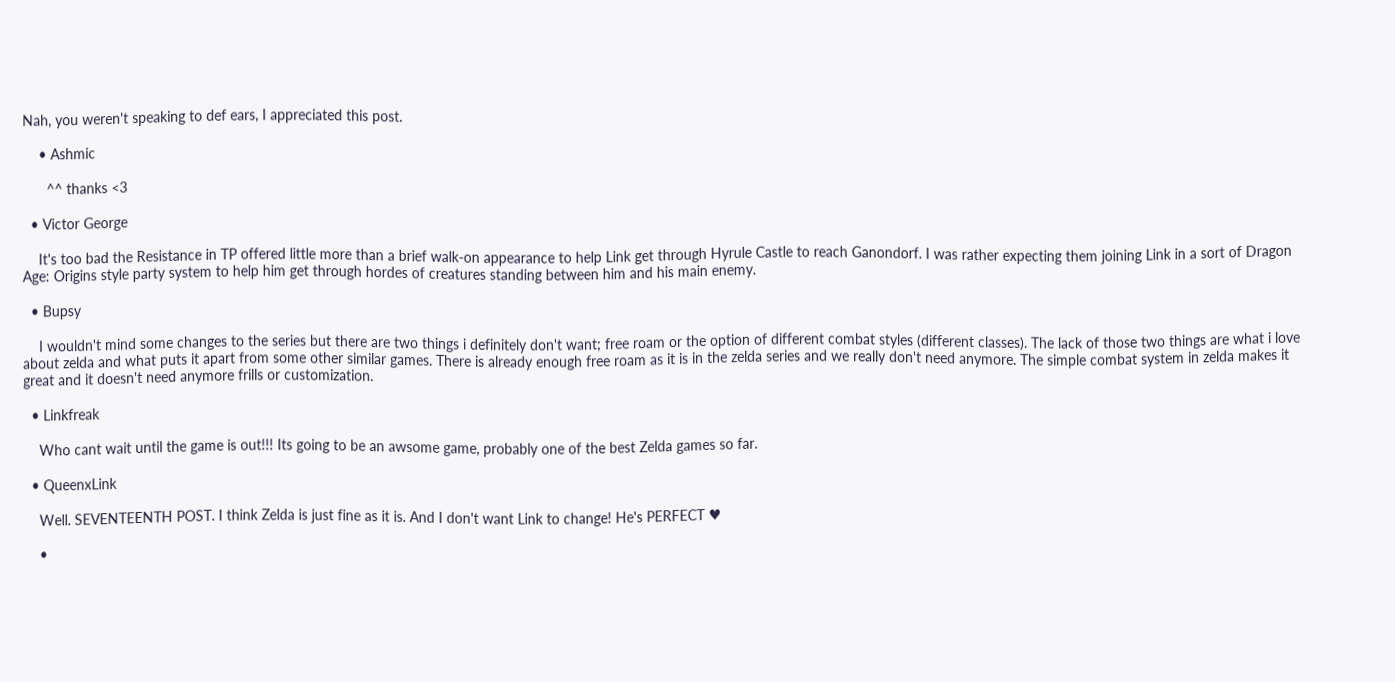Nah, you weren't speaking to def ears, I appreciated this post.

    • Ashmic

      ^^ thanks <3

  • Victor George

    It's too bad the Resistance in TP offered little more than a brief walk-on appearance to help Link get through Hyrule Castle to reach Ganondorf. I was rather expecting them joining Link in a sort of Dragon Age: Origins style party system to help him get through hordes of creatures standing between him and his main enemy.

  • Bupsy

    I wouldn't mind some changes to the series but there are two things i definitely don't want; free roam or the option of different combat styles (different classes). The lack of those two things are what i love about zelda and what puts it apart from some other similar games. There is already enough free roam as it is in the zelda series and we really don't need anymore. The simple combat system in zelda makes it great and it doesn't need anymore frills or customization.

  • Linkfreak

    Who cant wait until the game is out!!! Its going to be an awsome game, probably one of the best Zelda games so far.

  • QueenxLink

    Well. SEVENTEENTH POST. I think Zelda is just fine as it is. And I don't want Link to change! He's PERFECT ♥

    •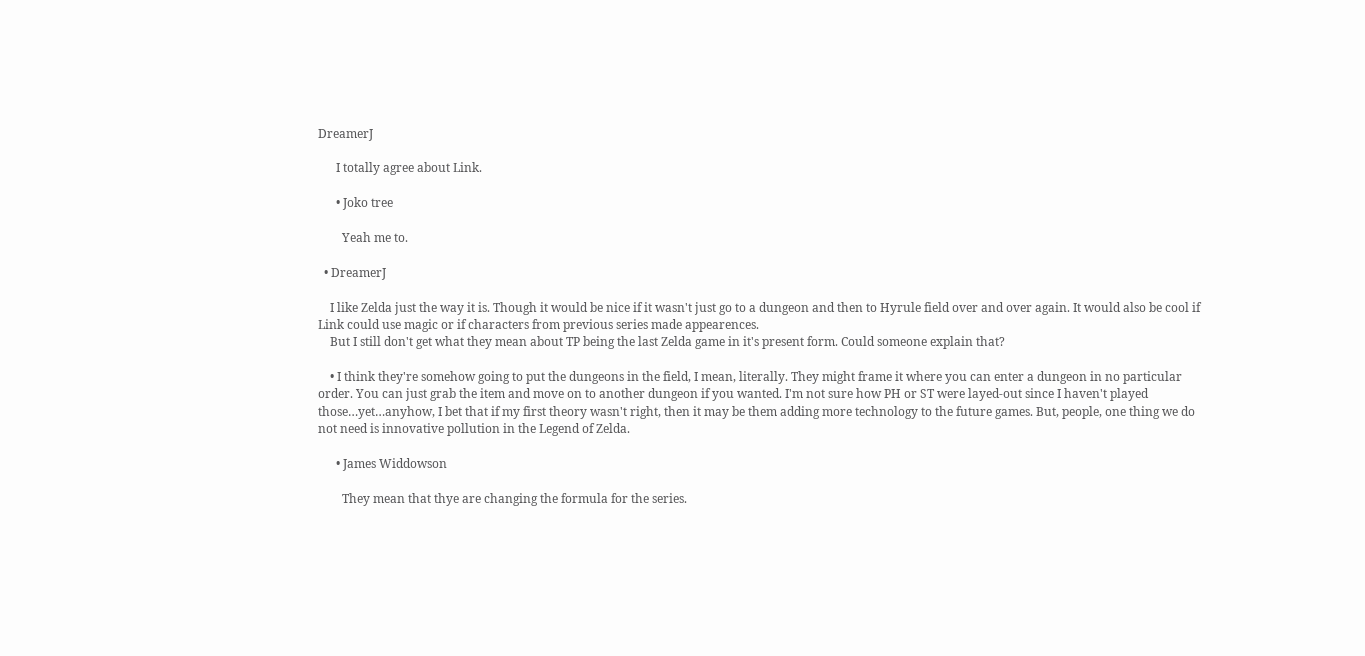DreamerJ

      I totally agree about Link.

      • Joko tree

        Yeah me to.

  • DreamerJ

    I like Zelda just the way it is. Though it would be nice if it wasn't just go to a dungeon and then to Hyrule field over and over again. It would also be cool if Link could use magic or if characters from previous series made appearences.
    But I still don't get what they mean about TP being the last Zelda game in it's present form. Could someone explain that?

    • I think they're somehow going to put the dungeons in the field, I mean, literally. They might frame it where you can enter a dungeon in no particular order. You can just grab the item and move on to another dungeon if you wanted. I'm not sure how PH or ST were layed-out since I haven't played those…yet…anyhow, I bet that if my first theory wasn't right, then it may be them adding more technology to the future games. But, people, one thing we do not need is innovative pollution in the Legend of Zelda.

      • James Widdowson

        They mean that thye are changing the formula for the series.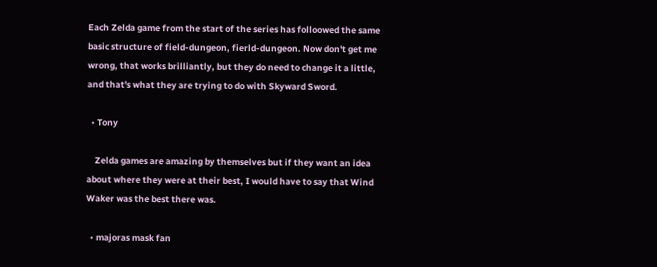Each Zelda game from the start of the series has folloowed the same basic structure of field-dungeon, fierld-dungeon. Now don't get me wrong, that works brilliantly, but they do need to change it a little, and that's what they are trying to do with Skyward Sword.

  • Tony

    Zelda games are amazing by themselves but if they want an idea about where they were at their best, I would have to say that Wind Waker was the best there was.

  • majoras mask fan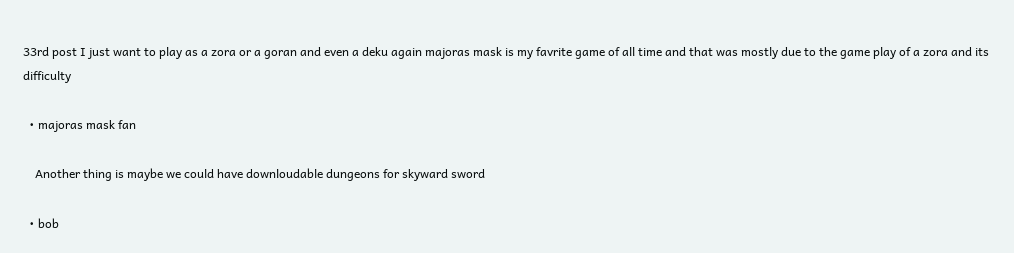33rd post I just want to play as a zora or a goran and even a deku again majoras mask is my favrite game of all time and that was mostly due to the game play of a zora and its difficulty

  • majoras mask fan

    Another thing is maybe we could have downloudable dungeons for skyward sword

  • bob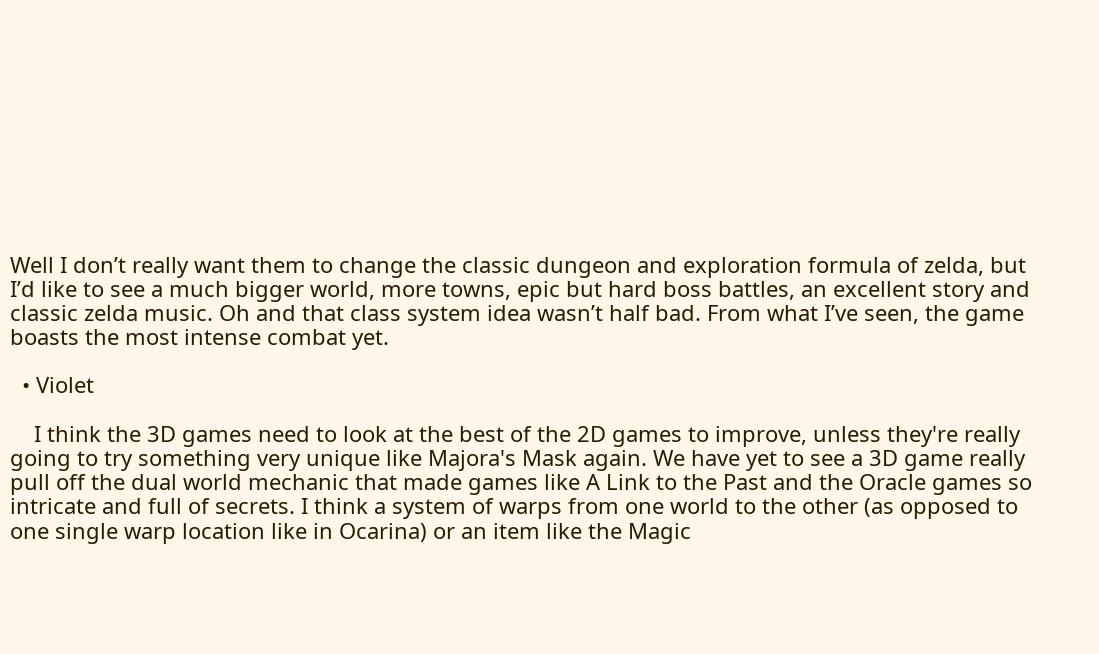Well I don’t really want them to change the classic dungeon and exploration formula of zelda, but I’d like to see a much bigger world, more towns, epic but hard boss battles, an excellent story and classic zelda music. Oh and that class system idea wasn’t half bad. From what I’ve seen, the game boasts the most intense combat yet.

  • Violet

    I think the 3D games need to look at the best of the 2D games to improve, unless they're really going to try something very unique like Majora's Mask again. We have yet to see a 3D game really pull off the dual world mechanic that made games like A Link to the Past and the Oracle games so intricate and full of secrets. I think a system of warps from one world to the other (as opposed to one single warp location like in Ocarina) or an item like the Magic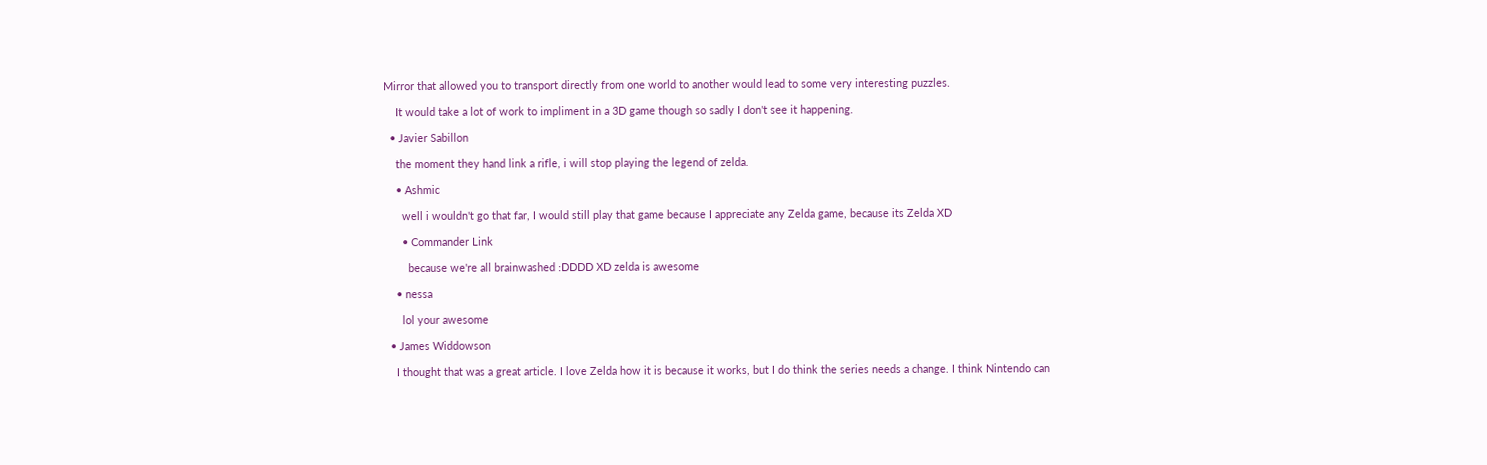Mirror that allowed you to transport directly from one world to another would lead to some very interesting puzzles.

    It would take a lot of work to impliment in a 3D game though so sadly I don't see it happening.

  • Javier Sabillon

    the moment they hand link a rifle, i will stop playing the legend of zelda.

    • Ashmic

      well i wouldn't go that far, I would still play that game because I appreciate any Zelda game, because its Zelda XD

      • Commander Link

        because we're all brainwashed :DDDD XD zelda is awesome

    • nessa

      lol your awesome

  • James Widdowson

    I thought that was a great article. I love Zelda how it is because it works, but I do think the series needs a change. I think Nintendo can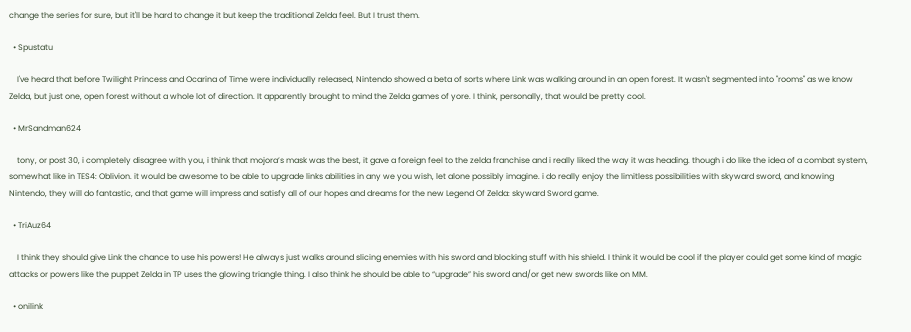change the series for sure, but it'll be hard to change it but keep the traditional Zelda feel. But I trust them.

  • Spustatu

    I've heard that before Twilight Princess and Ocarina of Time were individually released, Nintendo showed a beta of sorts where Link was walking around in an open forest. It wasn't segmented into "rooms" as we know Zelda, but just one, open forest without a whole lot of direction. It apparently brought to mind the Zelda games of yore. I think, personally, that would be pretty cool.

  • MrSandman624

    tony, or post 30, i completely disagree with you, i think that mojora’s mask was the best, it gave a foreign feel to the zelda franchise and i really liked the way it was heading. though i do like the idea of a combat system, somewhat like in TES4: Oblivion. it would be awesome to be able to upgrade links abilities in any we you wish, let alone possibly imagine. i do really enjoy the limitless possibilities with skyward sword, and knowing Nintendo, they will do fantastic, and that game will impress and satisfy all of our hopes and dreams for the new Legend Of Zelda: skyward Sword game.

  • TriAuz64

    I think they should give Link the chance to use his powers! He always just walks around slicing enemies with his sword and blocking stuff with his shield. I think it would be cool if the player could get some kind of magic attacks or powers like the puppet Zelda in TP uses the glowing triangle thing. I also think he should be able to “upgrade” his sword and/or get new swords like on MM.

  • onilink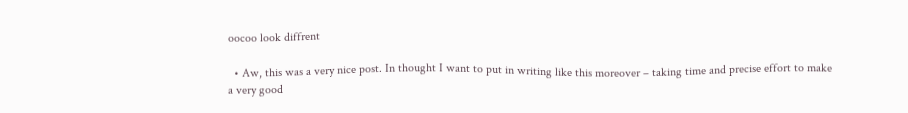oocoo look diffrent

  • Aw, this was a very nice post. In thought I want to put in writing like this moreover – taking time and precise effort to make a very good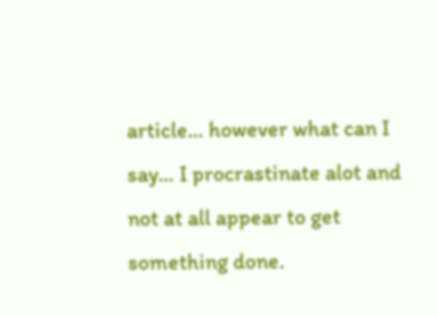article… however what can I say… I procrastinate alot and not at all appear to get something done.